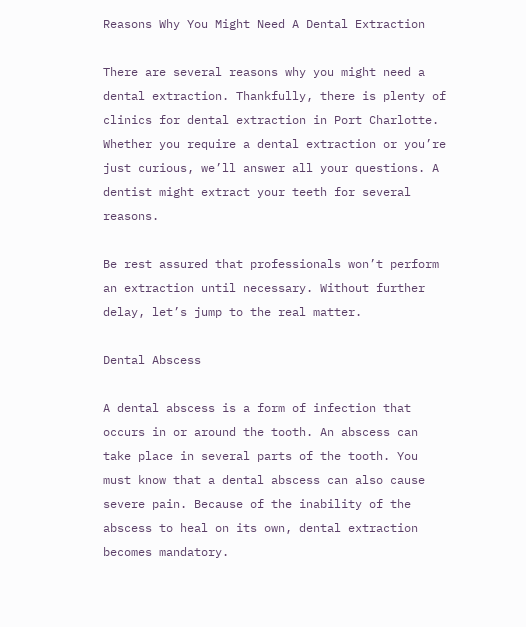Reasons Why You Might Need A Dental Extraction

There are several reasons why you might need a dental extraction. Thankfully, there is plenty of clinics for dental extraction in Port Charlotte. Whether you require a dental extraction or you’re just curious, we’ll answer all your questions. A dentist might extract your teeth for several reasons.

Be rest assured that professionals won’t perform an extraction until necessary. Without further delay, let’s jump to the real matter.

Dental Abscess

A dental abscess is a form of infection that occurs in or around the tooth. An abscess can take place in several parts of the tooth. You must know that a dental abscess can also cause severe pain. Because of the inability of the abscess to heal on its own, dental extraction becomes mandatory.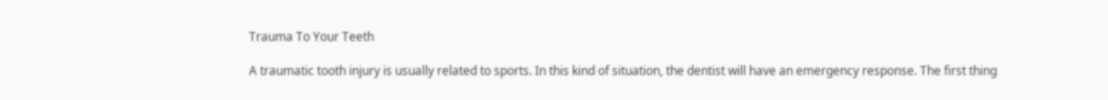Trauma To Your Teeth

A traumatic tooth injury is usually related to sports. In this kind of situation, the dentist will have an emergency response. The first thing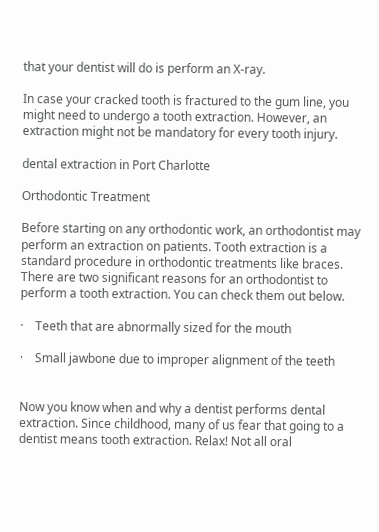that your dentist will do is perform an X-ray.

In case your cracked tooth is fractured to the gum line, you might need to undergo a tooth extraction. However, an extraction might not be mandatory for every tooth injury.

dental extraction in Port Charlotte

Orthodontic Treatment

Before starting on any orthodontic work, an orthodontist may perform an extraction on patients. Tooth extraction is a standard procedure in orthodontic treatments like braces. There are two significant reasons for an orthodontist to perform a tooth extraction. You can check them out below.

·    Teeth that are abnormally sized for the mouth

·    Small jawbone due to improper alignment of the teeth


Now you know when and why a dentist performs dental extraction. Since childhood, many of us fear that going to a dentist means tooth extraction. Relax! Not all oral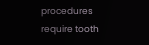procedures require tooth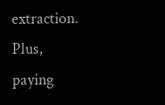extraction. Plus, paying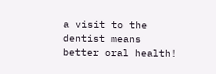a visit to the dentist means better oral health!